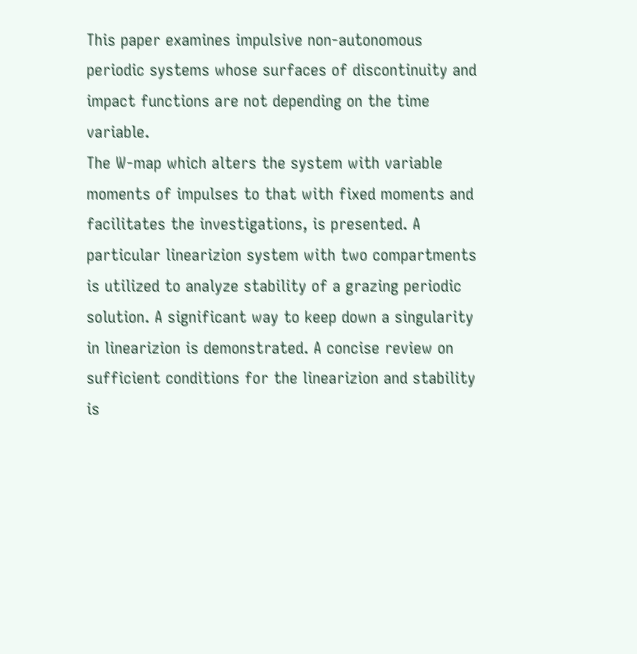This paper examines impulsive non-autonomous periodic systems whose surfaces of discontinuity and impact functions are not depending on the time variable.
The W-map which alters the system with variable moments of impulses to that with fixed moments and facilitates the investigations, is presented. A particular linearizion system with two compartments is utilized to analyze stability of a grazing periodic solution. A significant way to keep down a singularity in linearizion is demonstrated. A concise review on sufficient conditions for the linearizion and stability is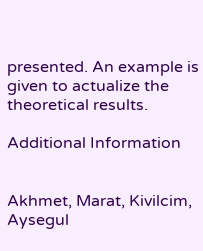presented. An example is given to actualize the theoretical results.

Additional Information


Akhmet, Marat, Kivilcim, Aysegul